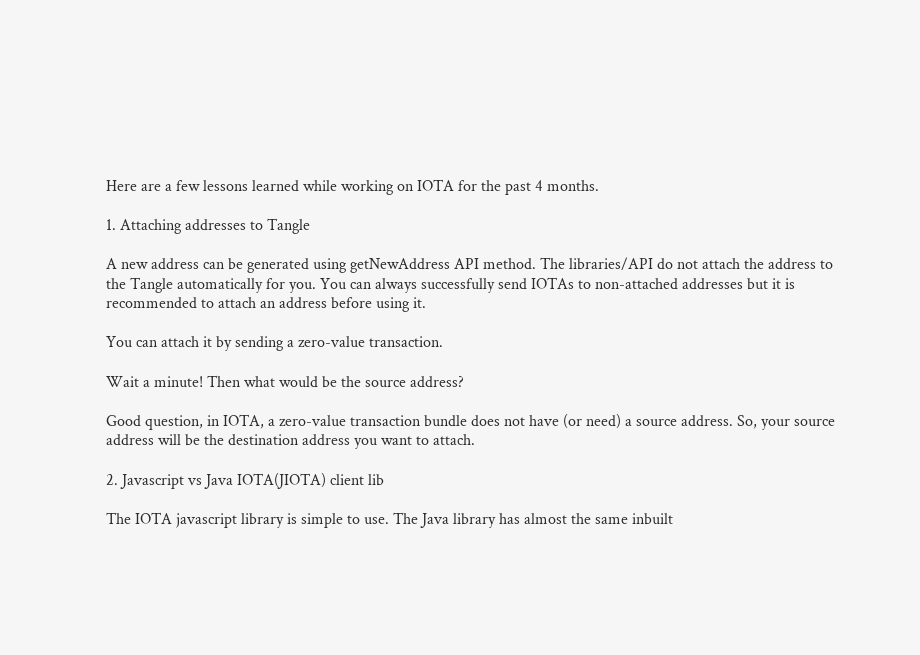Here are a few lessons learned while working on IOTA for the past 4 months.

1. Attaching addresses to Tangle

A new address can be generated using getNewAddress API method. The libraries/API do not attach the address to the Tangle automatically for you. You can always successfully send IOTAs to non-attached addresses but it is recommended to attach an address before using it.

You can attach it by sending a zero-value transaction.

Wait a minute! Then what would be the source address?

Good question, in IOTA, a zero-value transaction bundle does not have (or need) a source address. So, your source address will be the destination address you want to attach.

2. Javascript vs Java IOTA(JIOTA) client lib

The IOTA javascript library is simple to use. The Java library has almost the same inbuilt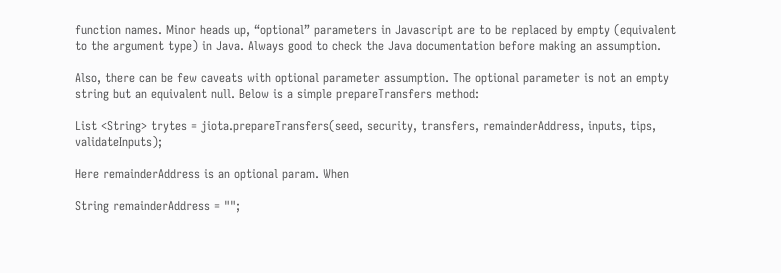function names. Minor heads up, “optional” parameters in Javascript are to be replaced by empty (equivalent to the argument type) in Java. Always good to check the Java documentation before making an assumption.

Also, there can be few caveats with optional parameter assumption. The optional parameter is not an empty string but an equivalent null. Below is a simple prepareTransfers method:

List <String> trytes = jiota.prepareTransfers(seed, security, transfers, remainderAddress, inputs, tips, validateInputs);

Here remainderAddress is an optional param. When

String remainderAddress = "";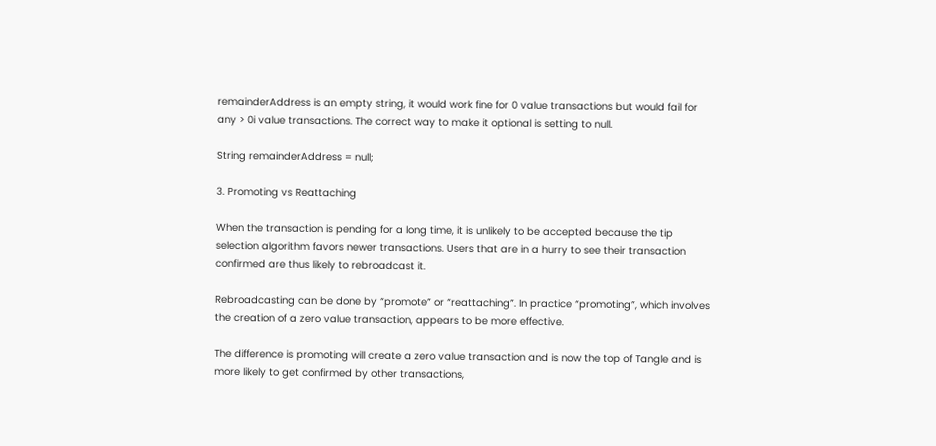remainderAddress is an empty string, it would work fine for 0 value transactions but would fail for any > 0i value transactions. The correct way to make it optional is setting to null.

String remainderAddress = null;

3. Promoting vs Reattaching

When the transaction is pending for a long time, it is unlikely to be accepted because the tip selection algorithm favors newer transactions. Users that are in a hurry to see their transaction confirmed are thus likely to rebroadcast it.

Rebroadcasting can be done by “promote” or “reattaching”. In practice “promoting”, which involves the creation of a zero value transaction, appears to be more effective.

The difference is promoting will create a zero value transaction and is now the top of Tangle and is more likely to get confirmed by other transactions,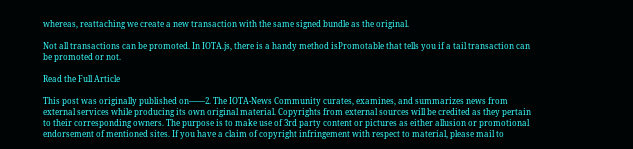whereas, reattaching we create a new transaction with the same signed bundle as the original.

Not all transactions can be promoted. In IOTA.js, there is a handy method isPromotable that tells you if a tail transaction can be promoted or not.

Read the Full Article

This post was originally published on——2. The IOTA-News Community curates, examines, and summarizes news from external services while producing its own original material. Copyrights from external sources will be credited as they pertain to their corresponding owners. The purpose is to make use of 3rd party content or pictures as either allusion or promotional endorsement of mentioned sites. If you have a claim of copyright infringement with respect to material, please mail to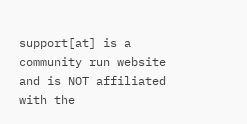support[at] is a community run website and is NOT affiliated with the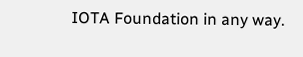IOTA Foundation in any way.